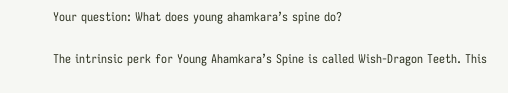Your question: What does young ahamkara’s spine do?

The intrinsic perk for Young Ahamkara’s Spine is called Wish-Dragon Teeth. This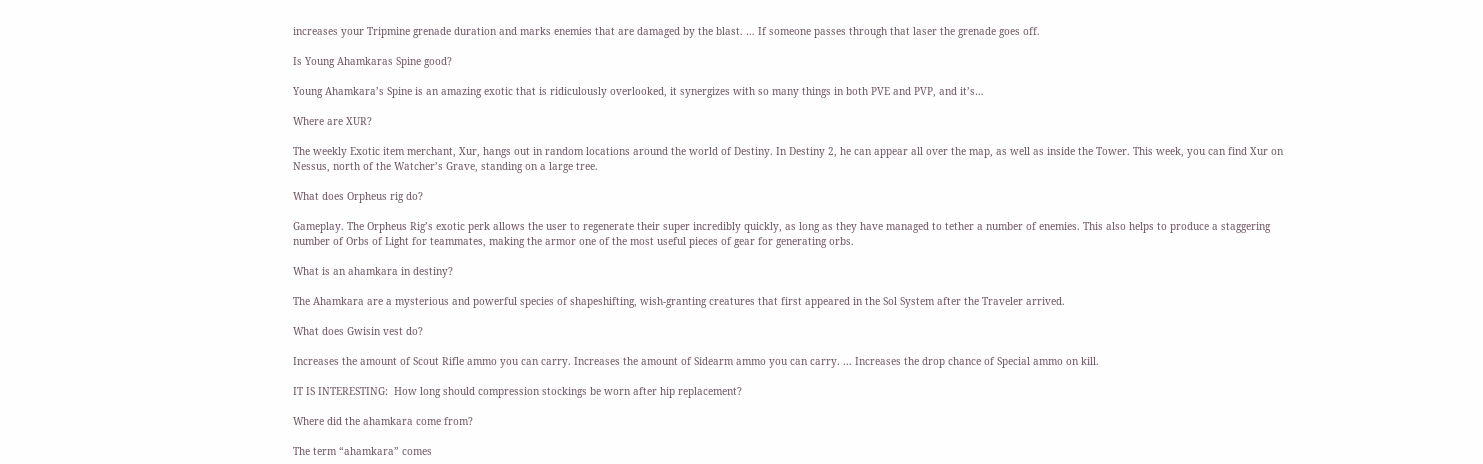increases your Tripmine grenade duration and marks enemies that are damaged by the blast. … If someone passes through that laser the grenade goes off.

Is Young Ahamkaras Spine good?

Young Ahamkara’s Spine is an amazing exotic that is ridiculously overlooked, it synergizes with so many things in both PVE and PVP, and it’s…

Where are XUR?

The weekly Exotic item merchant, Xur, hangs out in random locations around the world of Destiny. In Destiny 2, he can appear all over the map, as well as inside the Tower. This week, you can find Xur on Nessus, north of the Watcher’s Grave, standing on a large tree.

What does Orpheus rig do?

Gameplay. The Orpheus Rig’s exotic perk allows the user to regenerate their super incredibly quickly, as long as they have managed to tether a number of enemies. This also helps to produce a staggering number of Orbs of Light for teammates, making the armor one of the most useful pieces of gear for generating orbs.

What is an ahamkara in destiny?

The Ahamkara are a mysterious and powerful species of shapeshifting, wish-granting creatures that first appeared in the Sol System after the Traveler arrived.

What does Gwisin vest do?

Increases the amount of Scout Rifle ammo you can carry. Increases the amount of Sidearm ammo you can carry. … Increases the drop chance of Special ammo on kill.

IT IS INTERESTING:  How long should compression stockings be worn after hip replacement?

Where did the ahamkara come from?

The term “ahamkara” comes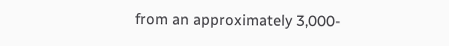from an approximately 3,000-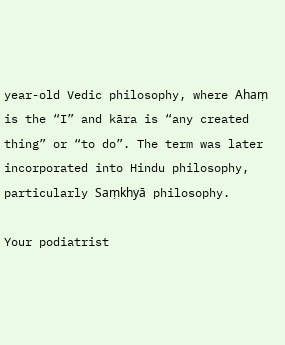year-old Vedic philosophy, where Ahaṃ is the “I” and kāra is “any created thing” or “to do”. The term was later incorporated into Hindu philosophy, particularly Saṃkhyā philosophy.

Your podiatrist